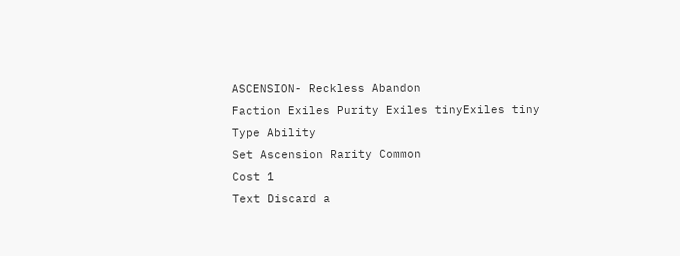ASCENSION- Reckless Abandon
Faction Exiles Purity Exiles tinyExiles tiny
Type Ability
Set Ascension Rarity Common
Cost 1
Text Discard a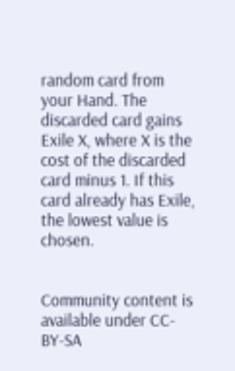random card from your Hand. The discarded card gains Exile X, where X is the cost of the discarded card minus 1. If this card already has Exile, the lowest value is chosen.


Community content is available under CC-BY-SA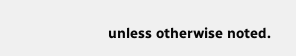unless otherwise noted.